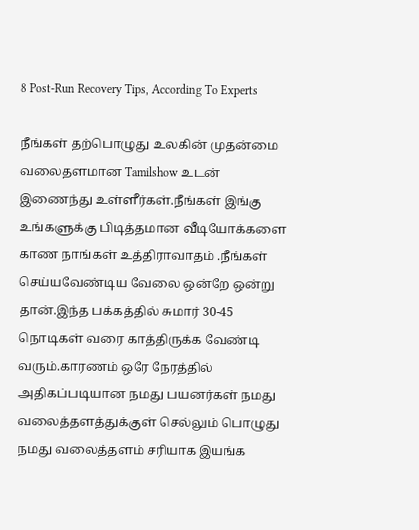8 Post-Run Recovery Tips, According To Experts

நீங்கள் தற்பொழுது உலகின் முதன்மை வலைதளமான Tamilshow உடன் இணைந்து உள்ளீர்கள்.நீங்கள் இங்கு உங்களுக்கு பிடித்தமான வீடியோக்களை காண நாங்கள் உத்திராவாதம் .நீங்கள் செய்யவேண்டிய வேலை ஒன்றே ஒன்று தான்.இந்த பக்கத்தில் சுமார் 30-45 நொடிகள் வரை காத்திருக்க வேண்டி வரும்.காரணம் ஒரே நேரத்தில் அதிகப்படியான நமது பயனர்கள் நமது வலைத்தளத்துக்குள் செல்லும் பொழுது நமது வலைத்தளம் சரியாக இயங்க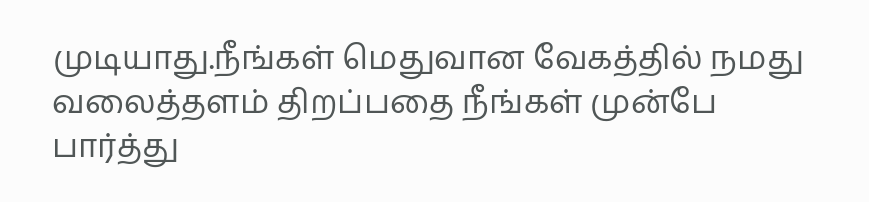முடியாது.நீங்கள் மெதுவான வேகத்தில் நமது வலைத்தளம் திறப்பதை நீங்கள் முன்பே பார்த்து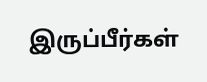இருப்பீர்கள்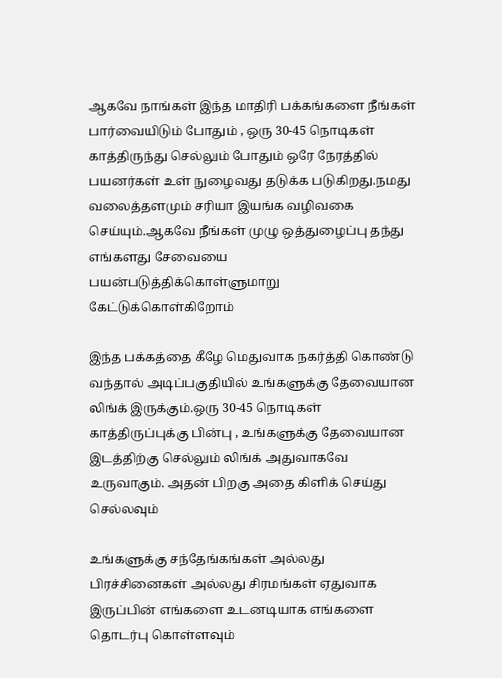ஆகவே நாங்கள் இந்த மாதிரி பக்கங்களை நீங்கள் பார்வையிடும் போதும் , ஒரு 30-45 நொடிகள் காத்திருந்து செல்லும் போதும் ஒரே நேரத்தில் பயனர்கள் உள் நுழைவது தடுக்க படுகிறது.நமது வலைத்தளமும் சரியா இயங்க வழிவகை செய்யும்.ஆகவே நீங்கள் முழு ஒத்துழைப்பு தந்து எங்களது சேவையை பயன்படுத்திக்கொள்ளுமாறு கேட்டுக்கொள்கிறோம்

இந்த பக்கத்தை கீழே மெதுவாக நகர்த்தி கொண்டு வந்தால் அடிப்பகுதியில் உங்களுக்கு தேவையான லிங்க் இருக்கும்.ஒரு 30-45 நொடிகள் காத்திருப்புக்கு பின்பு , உங்களுக்கு தேவையான இடத்திற்கு செல்லும் லிங்க் அதுவாகவே உருவாகும். அதன் பிறகு அதை கிளிக் செய்து செல்லவும்

உங்களுக்கு சந்தேங்கங்கள் அல்லது பிரச்சினைகள் அல்லது சிரமங்கள் ஏதுவாக இருப்பின் எங்களை உடனடியாக எங்களை தொடர்பு கொள்ளவும்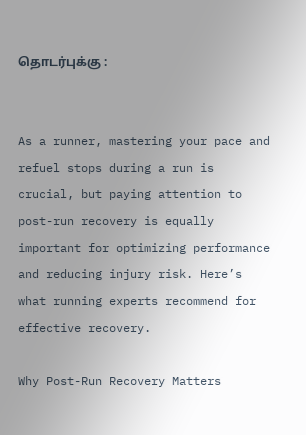தொடர்புக்கு :


As a runner, mastering your pace and refuel stops during a run is crucial, but paying attention to post-run recovery is equally important for optimizing performance and reducing injury risk. Here’s what running experts recommend for effective recovery.

Why Post-Run Recovery Matters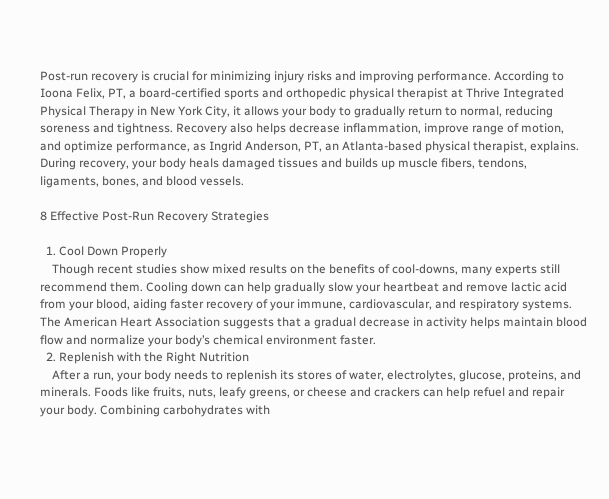Post-run recovery is crucial for minimizing injury risks and improving performance. According to Ioona Felix, PT, a board-certified sports and orthopedic physical therapist at Thrive Integrated Physical Therapy in New York City, it allows your body to gradually return to normal, reducing soreness and tightness. Recovery also helps decrease inflammation, improve range of motion, and optimize performance, as Ingrid Anderson, PT, an Atlanta-based physical therapist, explains. During recovery, your body heals damaged tissues and builds up muscle fibers, tendons, ligaments, bones, and blood vessels.

8 Effective Post-Run Recovery Strategies

  1. Cool Down Properly
    Though recent studies show mixed results on the benefits of cool-downs, many experts still recommend them. Cooling down can help gradually slow your heartbeat and remove lactic acid from your blood, aiding faster recovery of your immune, cardiovascular, and respiratory systems. The American Heart Association suggests that a gradual decrease in activity helps maintain blood flow and normalize your body’s chemical environment faster.
  2. Replenish with the Right Nutrition
    After a run, your body needs to replenish its stores of water, electrolytes, glucose, proteins, and minerals. Foods like fruits, nuts, leafy greens, or cheese and crackers can help refuel and repair your body. Combining carbohydrates with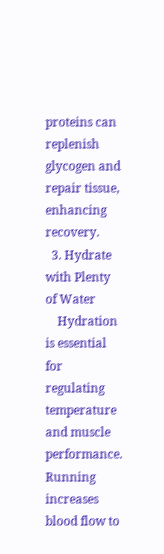proteins can replenish glycogen and repair tissue, enhancing recovery.
  3. Hydrate with Plenty of Water
    Hydration is essential for regulating temperature and muscle performance. Running increases blood flow to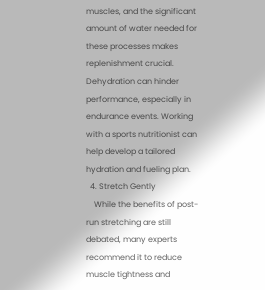muscles, and the significant amount of water needed for these processes makes replenishment crucial. Dehydration can hinder performance, especially in endurance events. Working with a sports nutritionist can help develop a tailored hydration and fueling plan.
  4. Stretch Gently
    While the benefits of post-run stretching are still debated, many experts recommend it to reduce muscle tightness and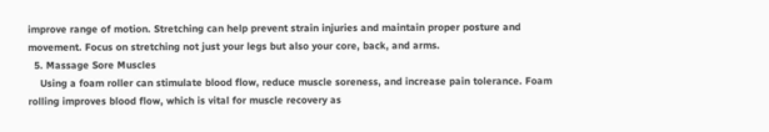improve range of motion. Stretching can help prevent strain injuries and maintain proper posture and movement. Focus on stretching not just your legs but also your core, back, and arms.
  5. Massage Sore Muscles
    Using a foam roller can stimulate blood flow, reduce muscle soreness, and increase pain tolerance. Foam rolling improves blood flow, which is vital for muscle recovery as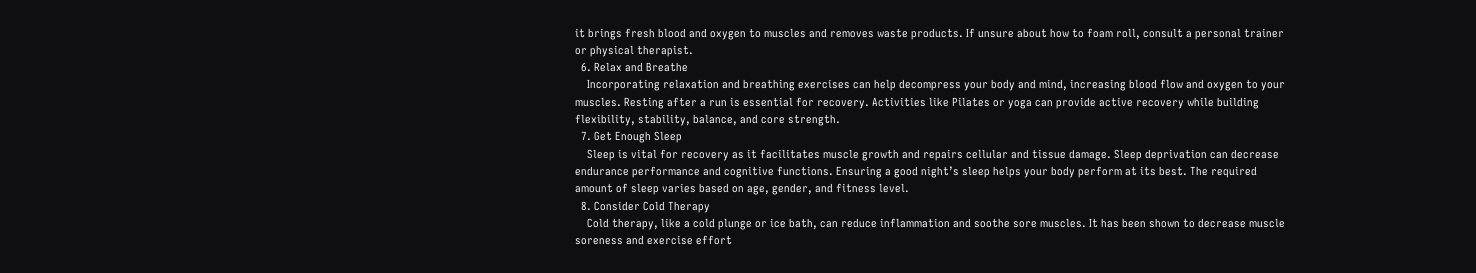it brings fresh blood and oxygen to muscles and removes waste products. If unsure about how to foam roll, consult a personal trainer or physical therapist.
  6. Relax and Breathe
    Incorporating relaxation and breathing exercises can help decompress your body and mind, increasing blood flow and oxygen to your muscles. Resting after a run is essential for recovery. Activities like Pilates or yoga can provide active recovery while building flexibility, stability, balance, and core strength.
  7. Get Enough Sleep
    Sleep is vital for recovery as it facilitates muscle growth and repairs cellular and tissue damage. Sleep deprivation can decrease endurance performance and cognitive functions. Ensuring a good night’s sleep helps your body perform at its best. The required amount of sleep varies based on age, gender, and fitness level.
  8. Consider Cold Therapy
    Cold therapy, like a cold plunge or ice bath, can reduce inflammation and soothe sore muscles. It has been shown to decrease muscle soreness and exercise effort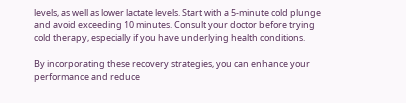levels, as well as lower lactate levels. Start with a 5-minute cold plunge and avoid exceeding 10 minutes. Consult your doctor before trying cold therapy, especially if you have underlying health conditions.

By incorporating these recovery strategies, you can enhance your performance and reduce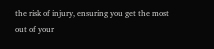the risk of injury, ensuring you get the most out of your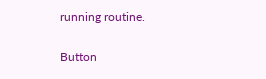running routine.

Button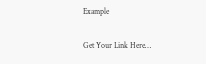Example

Get Your Link Here…